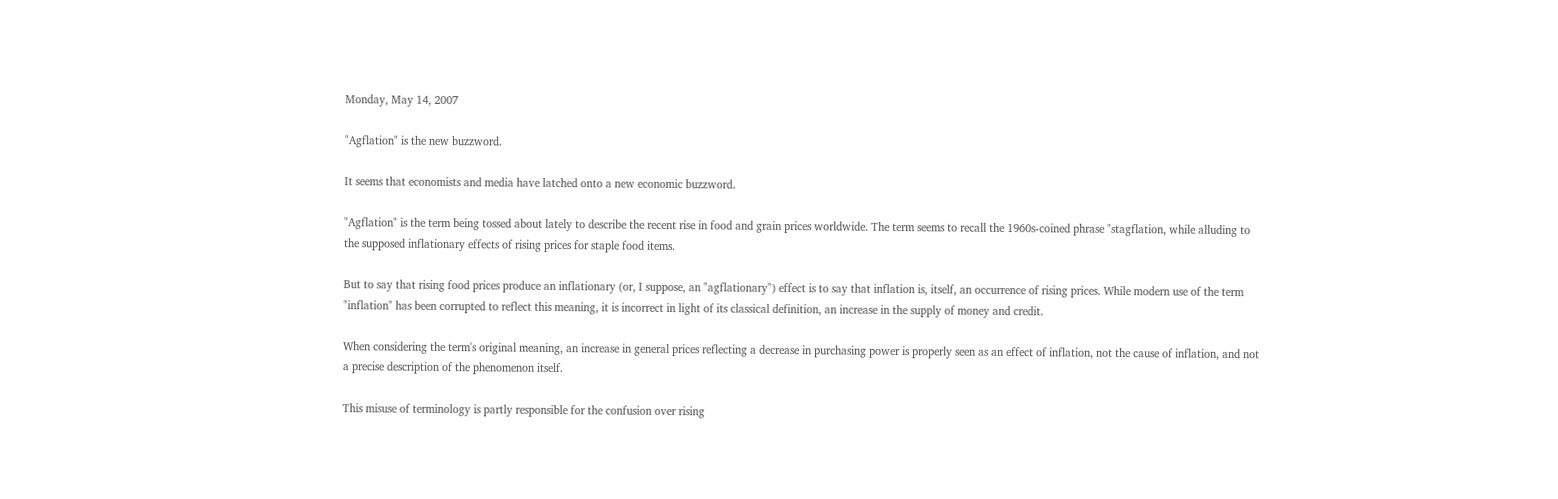Monday, May 14, 2007

"Agflation" is the new buzzword.

It seems that economists and media have latched onto a new economic buzzword.

"Agflation" is the term being tossed about lately to describe the recent rise in food and grain prices worldwide. The term seems to recall the 1960s-coined phrase "stagflation, while alluding to the supposed inflationary effects of rising prices for staple food items.

But to say that rising food prices produce an inflationary (or, I suppose, an "agflationary") effect is to say that inflation is, itself, an occurrence of rising prices. While modern use of the term "inflation" has been corrupted to reflect this meaning, it is incorrect in light of its classical definition, an increase in the supply of money and credit.

When considering the term's original meaning, an increase in general prices reflecting a decrease in purchasing power is properly seen as an effect of inflation, not the cause of inflation, and not a precise description of the phenomenon itself.

This misuse of terminology is partly responsible for the confusion over rising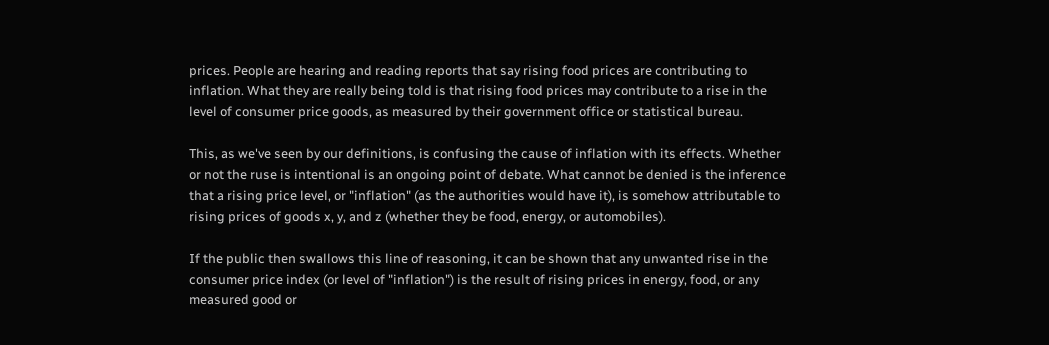prices. People are hearing and reading reports that say rising food prices are contributing to inflation. What they are really being told is that rising food prices may contribute to a rise in the level of consumer price goods, as measured by their government office or statistical bureau.

This, as we've seen by our definitions, is confusing the cause of inflation with its effects. Whether or not the ruse is intentional is an ongoing point of debate. What cannot be denied is the inference that a rising price level, or "inflation" (as the authorities would have it), is somehow attributable to rising prices of goods x, y, and z (whether they be food, energy, or automobiles).

If the public then swallows this line of reasoning, it can be shown that any unwanted rise in the consumer price index (or level of "inflation") is the result of rising prices in energy, food, or any measured good or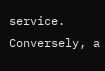service. Conversely, a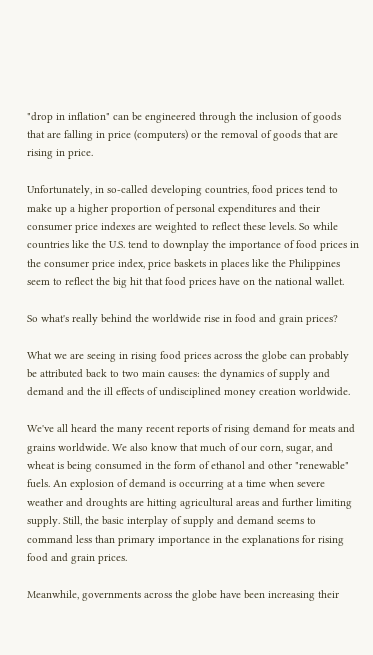"drop in inflation" can be engineered through the inclusion of goods that are falling in price (computers) or the removal of goods that are rising in price.

Unfortunately, in so-called developing countries, food prices tend to make up a higher proportion of personal expenditures and their consumer price indexes are weighted to reflect these levels. So while countries like the U.S. tend to downplay the importance of food prices in the consumer price index, price baskets in places like the Philippines seem to reflect the big hit that food prices have on the national wallet.

So what's really behind the worldwide rise in food and grain prices?

What we are seeing in rising food prices across the globe can probably be attributed back to two main causes: the dynamics of supply and demand and the ill effects of undisciplined money creation worldwide.

We've all heard the many recent reports of rising demand for meats and grains worldwide. We also know that much of our corn, sugar, and wheat is being consumed in the form of ethanol and other "renewable" fuels. An explosion of demand is occurring at a time when severe weather and droughts are hitting agricultural areas and further limiting supply. Still, the basic interplay of supply and demand seems to command less than primary importance in the explanations for rising food and grain prices.

Meanwhile, governments across the globe have been increasing their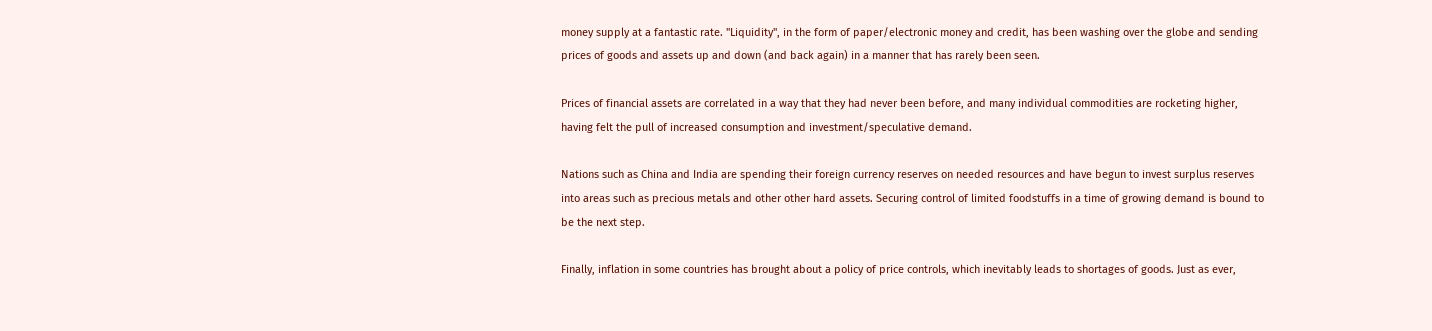money supply at a fantastic rate. "Liquidity", in the form of paper/electronic money and credit, has been washing over the globe and sending prices of goods and assets up and down (and back again) in a manner that has rarely been seen.

Prices of financial assets are correlated in a way that they had never been before, and many individual commodities are rocketing higher, having felt the pull of increased consumption and investment/speculative demand.

Nations such as China and India are spending their foreign currency reserves on needed resources and have begun to invest surplus reserves into areas such as precious metals and other other hard assets. Securing control of limited foodstuffs in a time of growing demand is bound to be the next step.

Finally, inflation in some countries has brought about a policy of price controls, which inevitably leads to shortages of goods. Just as ever,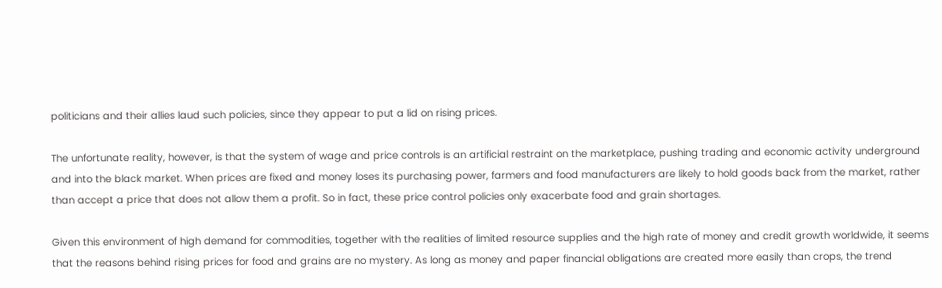politicians and their allies laud such policies, since they appear to put a lid on rising prices.

The unfortunate reality, however, is that the system of wage and price controls is an artificial restraint on the marketplace, pushing trading and economic activity underground and into the black market. When prices are fixed and money loses its purchasing power, farmers and food manufacturers are likely to hold goods back from the market, rather than accept a price that does not allow them a profit. So in fact, these price control policies only exacerbate food and grain shortages.

Given this environment of high demand for commodities, together with the realities of limited resource supplies and the high rate of money and credit growth worldwide, it seems that the reasons behind rising prices for food and grains are no mystery. As long as money and paper financial obligations are created more easily than crops, the trend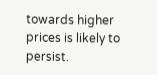towards higher prices is likely to persist.